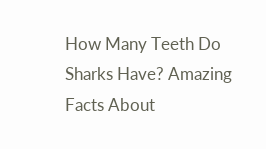How Many Teeth Do Sharks Have? Amazing Facts About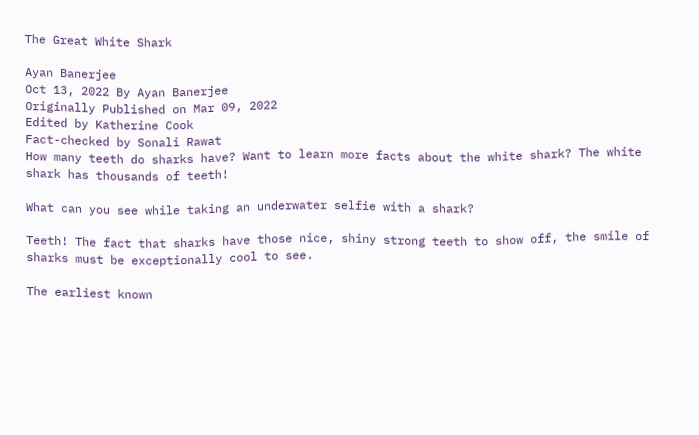The Great White Shark

Ayan Banerjee
Oct 13, 2022 By Ayan Banerjee
Originally Published on Mar 09, 2022
Edited by Katherine Cook
Fact-checked by Sonali Rawat
How many teeth do sharks have? Want to learn more facts about the white shark? The white shark has thousands of teeth!

What can you see while taking an underwater selfie with a shark?

Teeth! The fact that sharks have those nice, shiny strong teeth to show off, the smile of sharks must be exceptionally cool to see.

The earliest known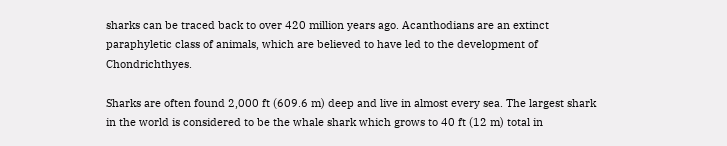sharks can be traced back to over 420 million years ago. Acanthodians are an extinct paraphyletic class of animals, which are believed to have led to the development of Chondrichthyes.

Sharks are often found 2,000 ft (609.6 m) deep and live in almost every sea. The largest shark in the world is considered to be the whale shark which grows to 40 ft (12 m) total in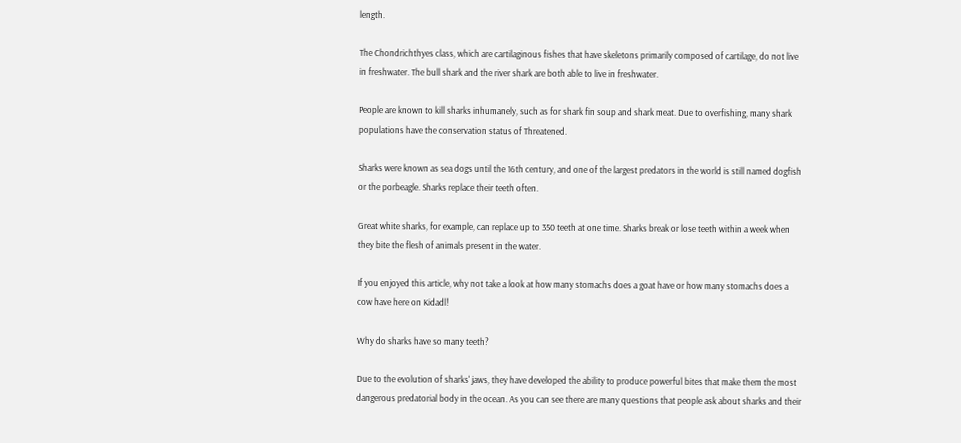length.

The Chondrichthyes class, which are cartilaginous fishes that have skeletons primarily composed of cartilage, do not live in freshwater. The bull shark and the river shark are both able to live in freshwater.

People are known to kill sharks inhumanely, such as for shark fin soup and shark meat. Due to overfishing, many shark populations have the conservation status of Threatened.

Sharks were known as sea dogs until the 16th century, and one of the largest predators in the world is still named dogfish or the porbeagle. Sharks replace their teeth often.

Great white sharks, for example, can replace up to 350 teeth at one time. Sharks break or lose teeth within a week when they bite the flesh of animals present in the water.

If you enjoyed this article, why not take a look at how many stomachs does a goat have or how many stomachs does a cow have here on Kidadl!

Why do sharks have so many teeth?

Due to the evolution of sharks' jaws, they have developed the ability to produce powerful bites that make them the most dangerous predatorial body in the ocean. As you can see there are many questions that people ask about sharks and their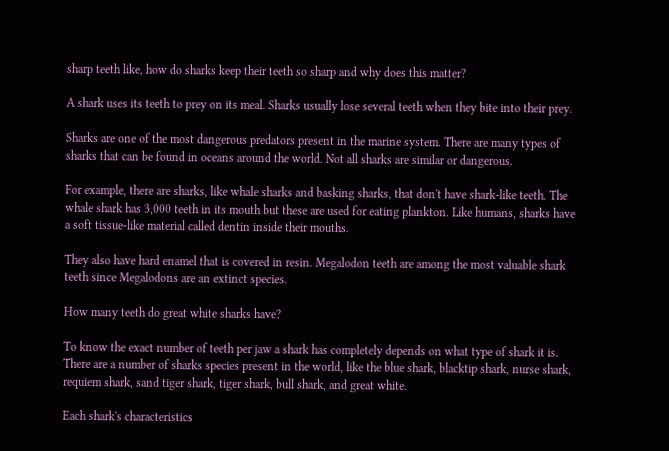sharp teeth like, how do sharks keep their teeth so sharp and why does this matter?

A shark uses its teeth to prey on its meal. Sharks usually lose several teeth when they bite into their prey.

Sharks are one of the most dangerous predators present in the marine system. There are many types of sharks that can be found in oceans around the world. Not all sharks are similar or dangerous.

For example, there are sharks, like whale sharks and basking sharks, that don't have shark-like teeth. The whale shark has 3,000 teeth in its mouth but these are used for eating plankton. Like humans, sharks have a soft tissue-like material called dentin inside their mouths.

They also have hard enamel that is covered in resin. Megalodon teeth are among the most valuable shark teeth since Megalodons are an extinct species.

How many teeth do great white sharks have?

To know the exact number of teeth per jaw a shark has completely depends on what type of shark it is. There are a number of sharks species present in the world, like the blue shark, blacktip shark, nurse shark, requiem shark, sand tiger shark, tiger shark, bull shark, and great white.

Each shark's characteristics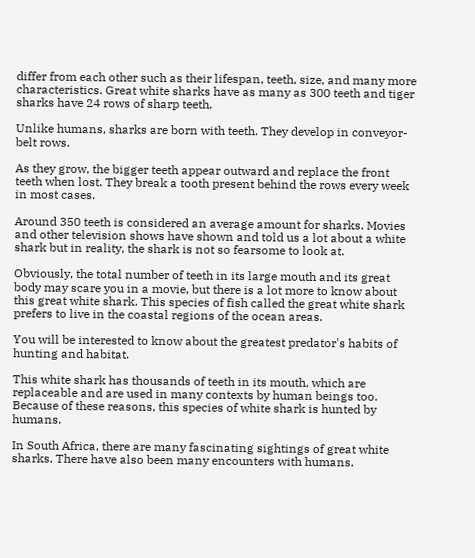differ from each other such as their lifespan, teeth, size, and many more characteristics. Great white sharks have as many as 300 teeth and tiger sharks have 24 rows of sharp teeth.

Unlike humans, sharks are born with teeth. They develop in conveyor-belt rows.

As they grow, the bigger teeth appear outward and replace the front teeth when lost. They break a tooth present behind the rows every week in most cases.

Around 350 teeth is considered an average amount for sharks. Movies and other television shows have shown and told us a lot about a white shark but in reality, the shark is not so fearsome to look at.

Obviously, the total number of teeth in its large mouth and its great body may scare you in a movie, but there is a lot more to know about this great white shark. This species of fish called the great white shark prefers to live in the coastal regions of the ocean areas.

You will be interested to know about the greatest predator's habits of hunting and habitat.

This white shark has thousands of teeth in its mouth, which are replaceable and are used in many contexts by human beings too. Because of these reasons, this species of white shark is hunted by humans.

In South Africa, there are many fascinating sightings of great white sharks. There have also been many encounters with humans.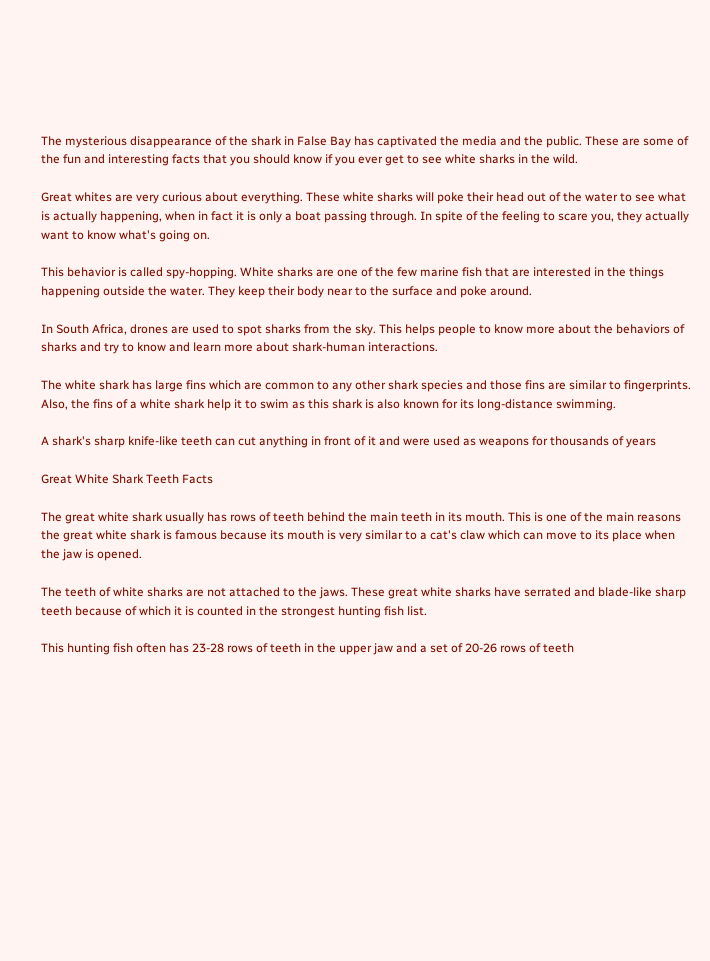The mysterious disappearance of the shark in False Bay has captivated the media and the public. These are some of the fun and interesting facts that you should know if you ever get to see white sharks in the wild.

Great whites are very curious about everything. These white sharks will poke their head out of the water to see what is actually happening, when in fact it is only a boat passing through. In spite of the feeling to scare you, they actually want to know what's going on.

This behavior is called spy-hopping. White sharks are one of the few marine fish that are interested in the things happening outside the water. They keep their body near to the surface and poke around.

In South Africa, drones are used to spot sharks from the sky. This helps people to know more about the behaviors of sharks and try to know and learn more about shark-human interactions.

The white shark has large fins which are common to any other shark species and those fins are similar to fingerprints. Also, the fins of a white shark help it to swim as this shark is also known for its long-distance swimming.

A shark's sharp knife-like teeth can cut anything in front of it and were used as weapons for thousands of years

Great White Shark Teeth Facts

The great white shark usually has rows of teeth behind the main teeth in its mouth. This is one of the main reasons the great white shark is famous because its mouth is very similar to a cat's claw which can move to its place when the jaw is opened.

The teeth of white sharks are not attached to the jaws. These great white sharks have serrated and blade-like sharp teeth because of which it is counted in the strongest hunting fish list.

This hunting fish often has 23-28 rows of teeth in the upper jaw and a set of 20-26 rows of teeth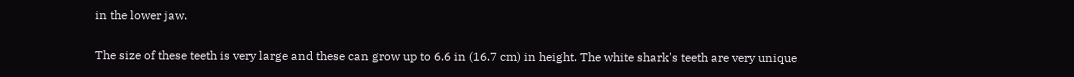in the lower jaw.

The size of these teeth is very large and these can grow up to 6.6 in (16.7 cm) in height. The white shark's teeth are very unique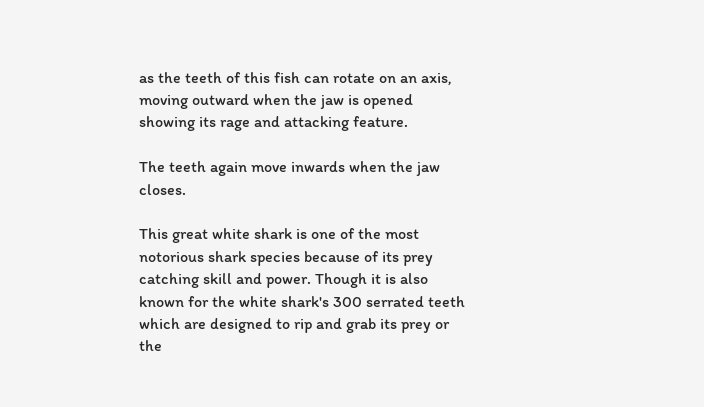as the teeth of this fish can rotate on an axis, moving outward when the jaw is opened showing its rage and attacking feature.

The teeth again move inwards when the jaw closes.

This great white shark is one of the most notorious shark species because of its prey catching skill and power. Though it is also known for the white shark's 300 serrated teeth which are designed to rip and grab its prey or the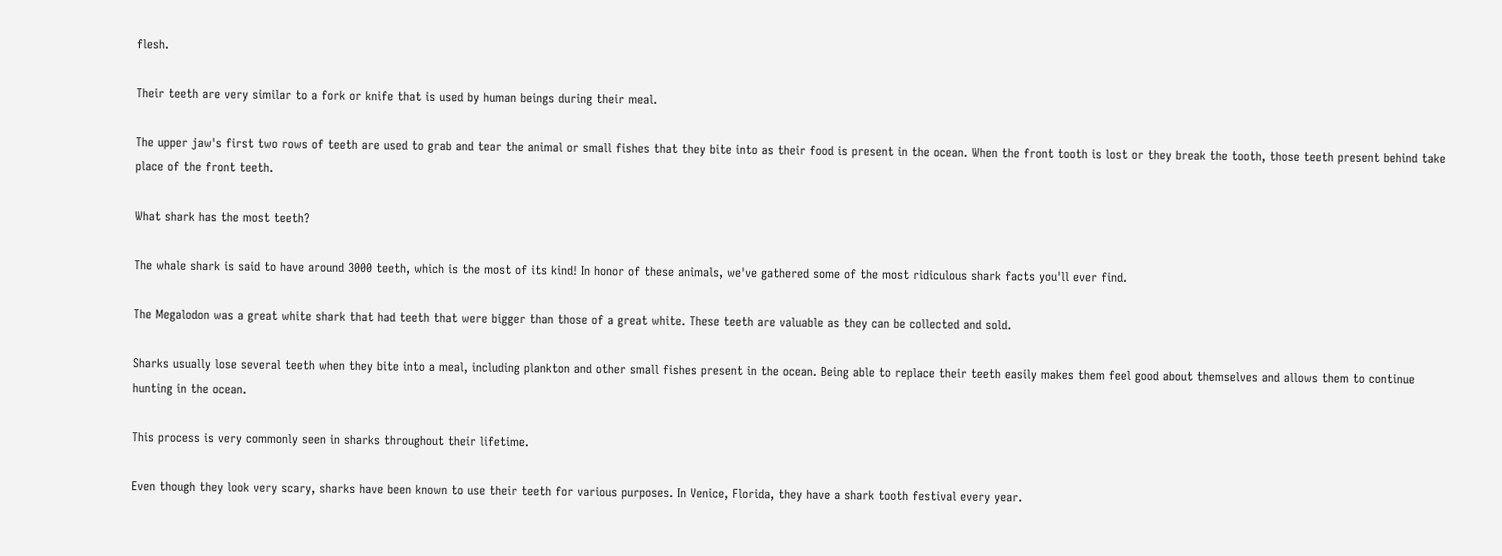flesh.

Their teeth are very similar to a fork or knife that is used by human beings during their meal.

The upper jaw's first two rows of teeth are used to grab and tear the animal or small fishes that they bite into as their food is present in the ocean. When the front tooth is lost or they break the tooth, those teeth present behind take place of the front teeth.

What shark has the most teeth?

The whale shark is said to have around 3000 teeth, which is the most of its kind! In honor of these animals, we've gathered some of the most ridiculous shark facts you'll ever find.

The Megalodon was a great white shark that had teeth that were bigger than those of a great white. These teeth are valuable as they can be collected and sold.

Sharks usually lose several teeth when they bite into a meal, including plankton and other small fishes present in the ocean. Being able to replace their teeth easily makes them feel good about themselves and allows them to continue hunting in the ocean.

This process is very commonly seen in sharks throughout their lifetime.

Even though they look very scary, sharks have been known to use their teeth for various purposes. In Venice, Florida, they have a shark tooth festival every year.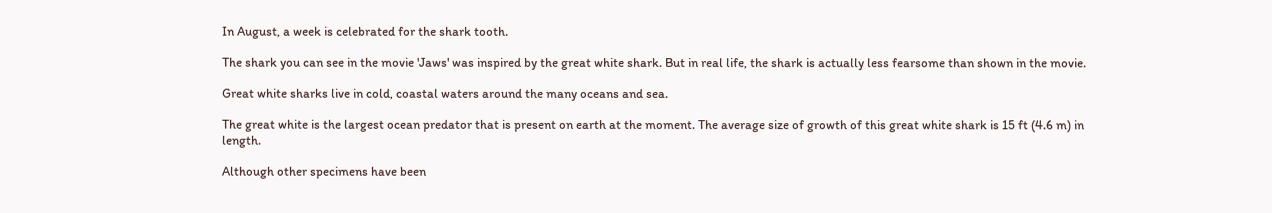In August, a week is celebrated for the shark tooth.

The shark you can see in the movie 'Jaws' was inspired by the great white shark. But in real life, the shark is actually less fearsome than shown in the movie.

Great white sharks live in cold, coastal waters around the many oceans and sea.

The great white is the largest ocean predator that is present on earth at the moment. The average size of growth of this great white shark is 15 ft (4.6 m) in length.

Although other specimens have been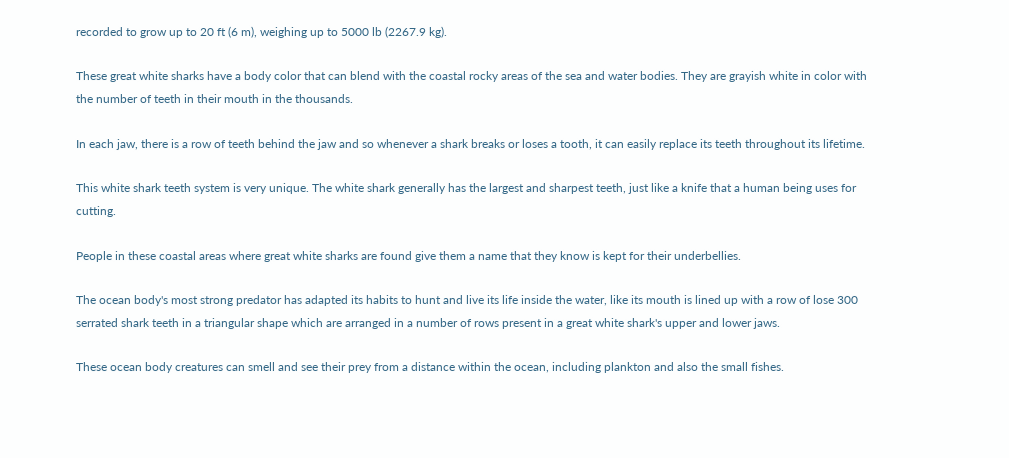recorded to grow up to 20 ft (6 m), weighing up to 5000 lb (2267.9 kg).

These great white sharks have a body color that can blend with the coastal rocky areas of the sea and water bodies. They are grayish white in color with the number of teeth in their mouth in the thousands.

In each jaw, there is a row of teeth behind the jaw and so whenever a shark breaks or loses a tooth, it can easily replace its teeth throughout its lifetime.

This white shark teeth system is very unique. The white shark generally has the largest and sharpest teeth, just like a knife that a human being uses for cutting.

People in these coastal areas where great white sharks are found give them a name that they know is kept for their underbellies.

The ocean body's most strong predator has adapted its habits to hunt and live its life inside the water, like its mouth is lined up with a row of lose 300 serrated shark teeth in a triangular shape which are arranged in a number of rows present in a great white shark's upper and lower jaws.

These ocean body creatures can smell and see their prey from a distance within the ocean, including plankton and also the small fishes.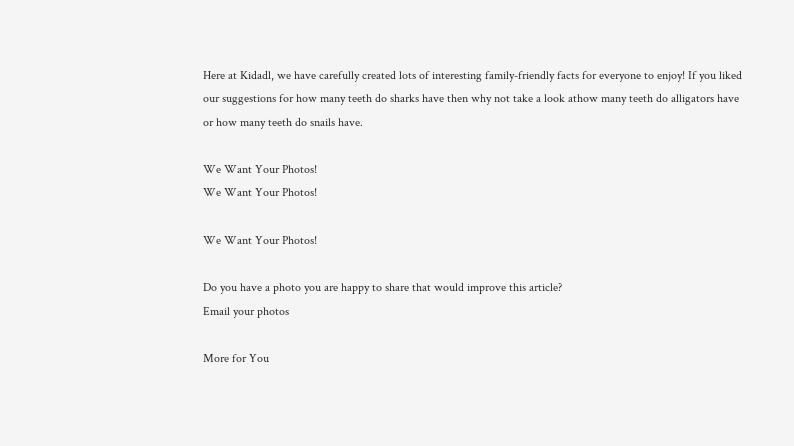Here at Kidadl, we have carefully created lots of interesting family-friendly facts for everyone to enjoy! If you liked our suggestions for how many teeth do sharks have then why not take a look athow many teeth do alligators have or how many teeth do snails have.

We Want Your Photos!
We Want Your Photos!

We Want Your Photos!

Do you have a photo you are happy to share that would improve this article?
Email your photos

More for You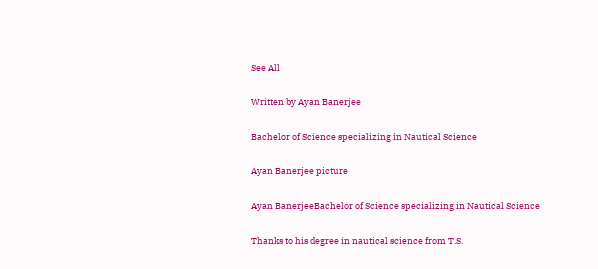See All

Written by Ayan Banerjee

Bachelor of Science specializing in Nautical Science

Ayan Banerjee picture

Ayan BanerjeeBachelor of Science specializing in Nautical Science

Thanks to his degree in nautical science from T.S.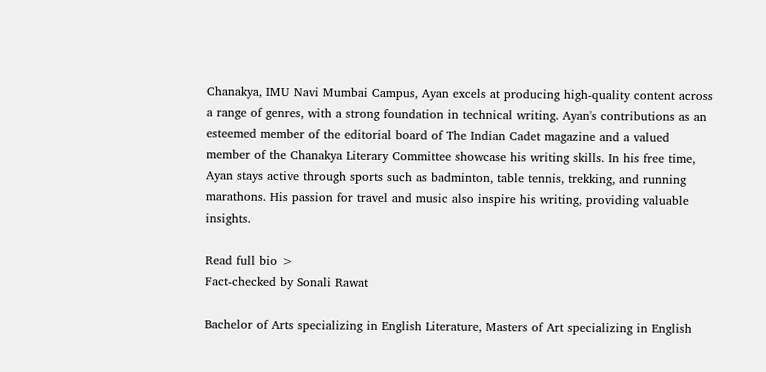Chanakya, IMU Navi Mumbai Campus, Ayan excels at producing high-quality content across a range of genres, with a strong foundation in technical writing. Ayan's contributions as an esteemed member of the editorial board of The Indian Cadet magazine and a valued member of the Chanakya Literary Committee showcase his writing skills. In his free time, Ayan stays active through sports such as badminton, table tennis, trekking, and running marathons. His passion for travel and music also inspire his writing, providing valuable insights.

Read full bio >
Fact-checked by Sonali Rawat

Bachelor of Arts specializing in English Literature, Masters of Art specializing in English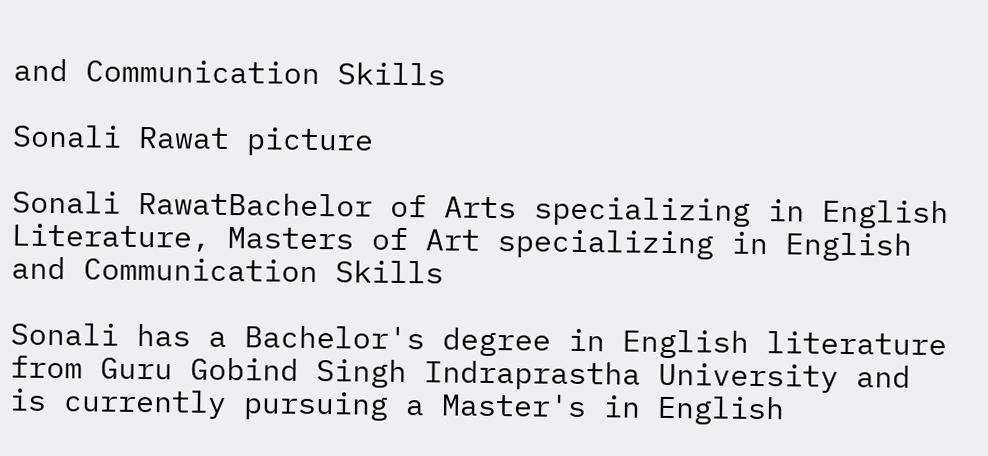and Communication Skills

Sonali Rawat picture

Sonali RawatBachelor of Arts specializing in English Literature, Masters of Art specializing in English and Communication Skills

Sonali has a Bachelor's degree in English literature from Guru Gobind Singh Indraprastha University and is currently pursuing a Master's in English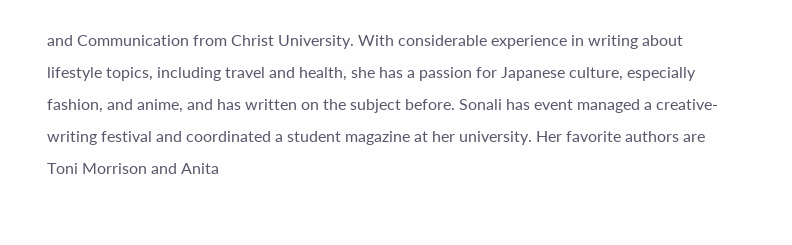and Communication from Christ University. With considerable experience in writing about lifestyle topics, including travel and health, she has a passion for Japanese culture, especially fashion, and anime, and has written on the subject before. Sonali has event managed a creative-writing festival and coordinated a student magazine at her university. Her favorite authors are Toni Morrison and Anita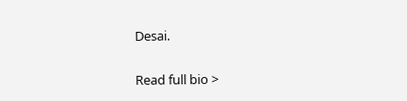Desai.

Read full bio >